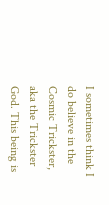I sometimes think I do believe in the Cosmic Trickster, aka the Trickster God. This being is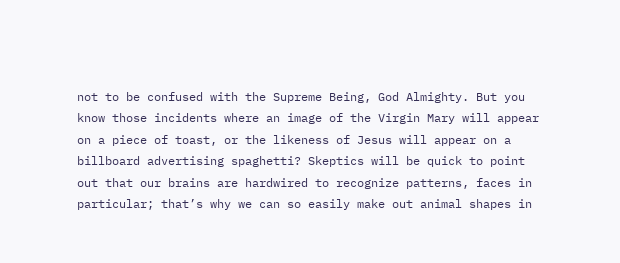not to be confused with the Supreme Being, God Almighty. But you know those incidents where an image of the Virgin Mary will appear on a piece of toast, or the likeness of Jesus will appear on a billboard advertising spaghetti? Skeptics will be quick to point out that our brains are hardwired to recognize patterns, faces in particular; that’s why we can so easily make out animal shapes in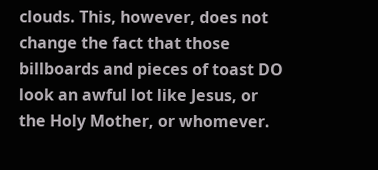clouds. This, however, does not change the fact that those billboards and pieces of toast DO look an awful lot like Jesus, or the Holy Mother, or whomever.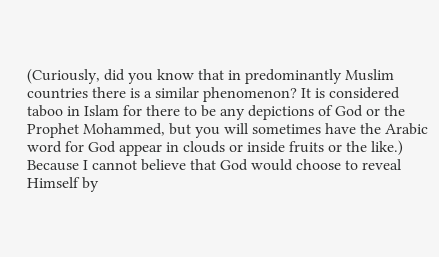(Curiously, did you know that in predominantly Muslim countries there is a similar phenomenon? It is considered taboo in Islam for there to be any depictions of God or the Prophet Mohammed, but you will sometimes have the Arabic word for God appear in clouds or inside fruits or the like.) Because I cannot believe that God would choose to reveal Himself by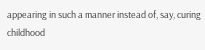appearing in such a manner instead of, say, curing childhood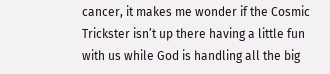cancer, it makes me wonder if the Cosmic Trickster isn’t up there having a little fun with us while God is handling all the big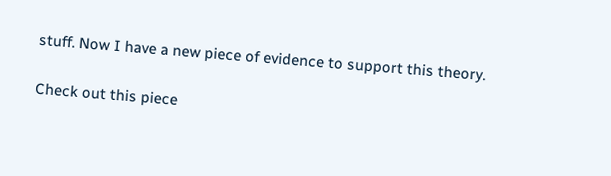stuff. Now I have a new piece of evidence to support this theory.

Check out this piece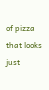of pizza that looks just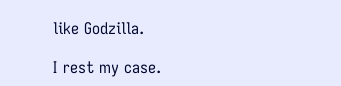like Godzilla.

I rest my case.